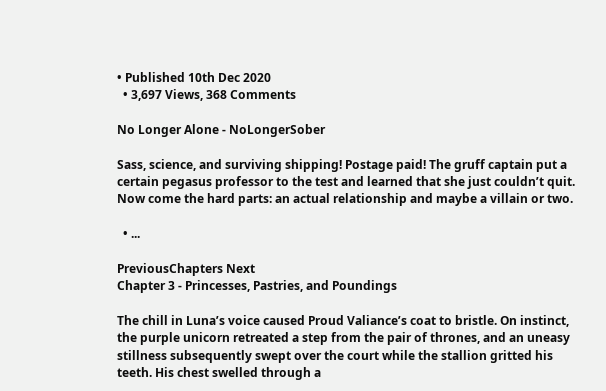• Published 10th Dec 2020
  • 3,697 Views, 368 Comments

No Longer Alone - NoLongerSober

Sass, science, and surviving shipping! Postage paid! The gruff captain put a certain pegasus professor to the test and learned that she just couldn’t quit. Now come the hard parts: an actual relationship and maybe a villain or two.

  • ...

PreviousChapters Next
Chapter 3 - Princesses, Pastries, and Poundings

The chill in Luna’s voice caused Proud Valiance’s coat to bristle. On instinct, the purple unicorn retreated a step from the pair of thrones, and an uneasy stillness subsequently swept over the court while the stallion gritted his teeth. His chest swelled through a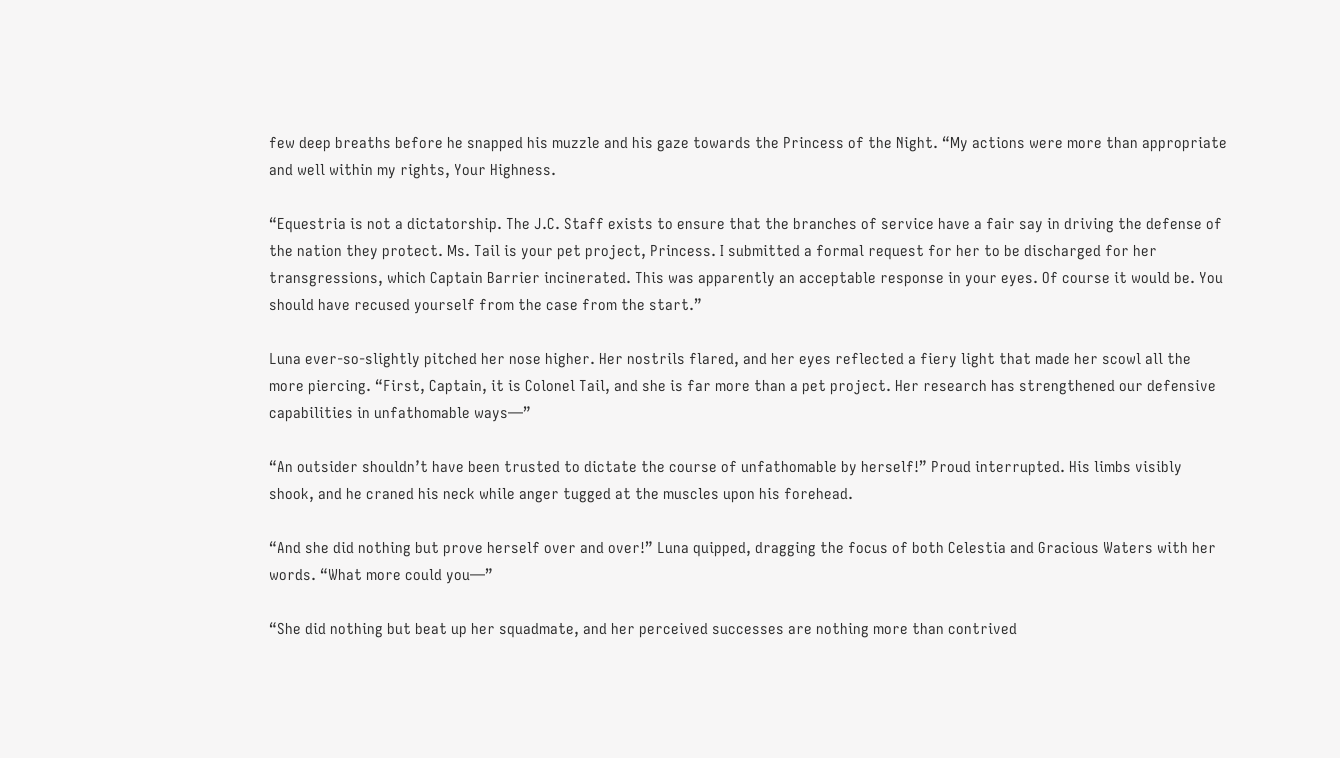few deep breaths before he snapped his muzzle and his gaze towards the Princess of the Night. “My actions were more than appropriate and well within my rights, Your Highness.

“Equestria is not a dictatorship. The J.C. Staff exists to ensure that the branches of service have a fair say in driving the defense of the nation they protect. Ms. Tail is your pet project, Princess. I submitted a formal request for her to be discharged for her transgressions, which Captain Barrier incinerated. This was apparently an acceptable response in your eyes. Of course it would be. You should have recused yourself from the case from the start.”

Luna ever-so-slightly pitched her nose higher. Her nostrils flared, and her eyes reflected a fiery light that made her scowl all the more piercing. “First, Captain, it is Colonel Tail, and she is far more than a pet project. Her research has strengthened our defensive capabilities in unfathomable ways—”

“An outsider shouldn’t have been trusted to dictate the course of unfathomable by herself!” Proud interrupted. His limbs visibly shook, and he craned his neck while anger tugged at the muscles upon his forehead.

“And she did nothing but prove herself over and over!” Luna quipped, dragging the focus of both Celestia and Gracious Waters with her words. “What more could you—”

“She did nothing but beat up her squadmate, and her perceived successes are nothing more than contrived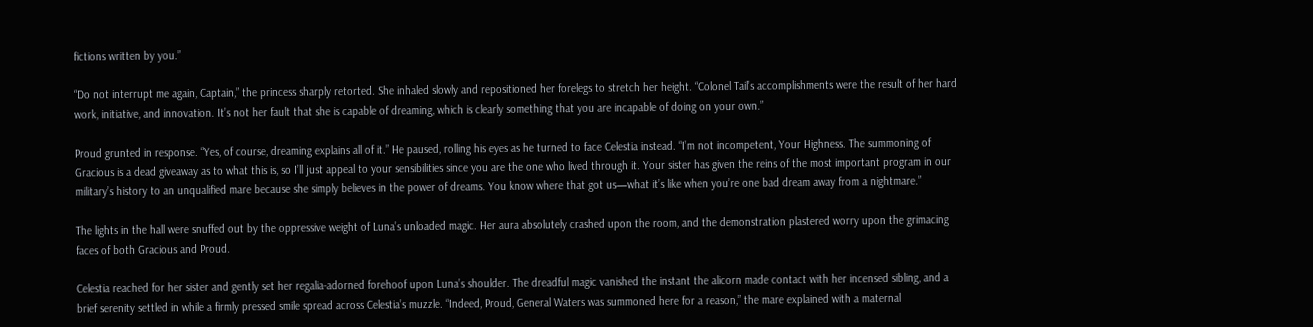fictions written by you.”

“Do not interrupt me again, Captain,” the princess sharply retorted. She inhaled slowly and repositioned her forelegs to stretch her height. “Colonel Tail’s accomplishments were the result of her hard work, initiative, and innovation. It’s not her fault that she is capable of dreaming, which is clearly something that you are incapable of doing on your own.”

Proud grunted in response. “Yes, of course, dreaming explains all of it.” He paused, rolling his eyes as he turned to face Celestia instead. “I’m not incompetent, Your Highness. The summoning of Gracious is a dead giveaway as to what this is, so I’ll just appeal to your sensibilities since you are the one who lived through it. Your sister has given the reins of the most important program in our military’s history to an unqualified mare because she simply believes in the power of dreams. You know where that got us—what it’s like when you’re one bad dream away from a nightmare.”

The lights in the hall were snuffed out by the oppressive weight of Luna’s unloaded magic. Her aura absolutely crashed upon the room, and the demonstration plastered worry upon the grimacing faces of both Gracious and Proud.

Celestia reached for her sister and gently set her regalia-adorned forehoof upon Luna’s shoulder. The dreadful magic vanished the instant the alicorn made contact with her incensed sibling, and a brief serenity settled in while a firmly pressed smile spread across Celestia’s muzzle. “Indeed, Proud, General Waters was summoned here for a reason,” the mare explained with a maternal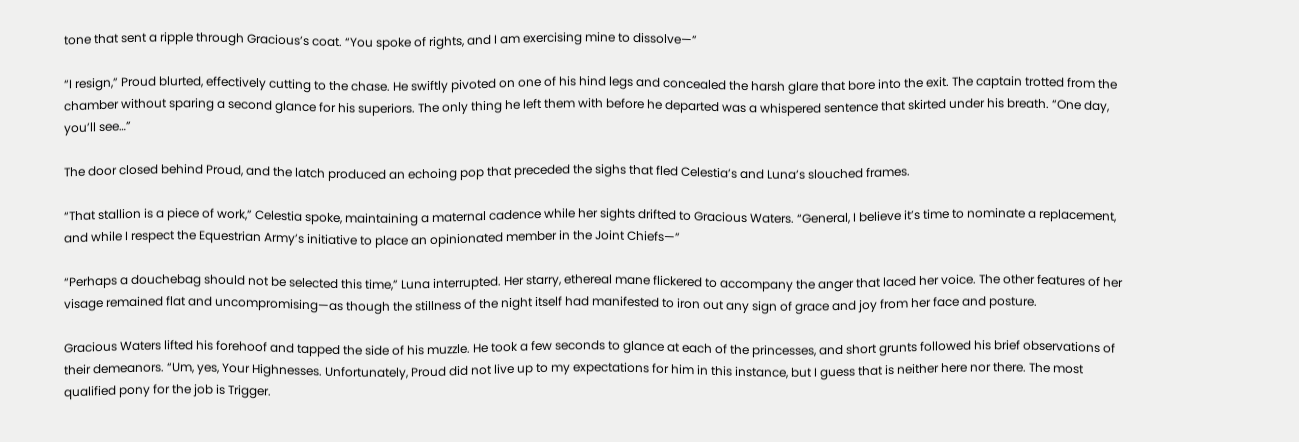tone that sent a ripple through Gracious’s coat. “You spoke of rights, and I am exercising mine to dissolve—”

“I resign,” Proud blurted, effectively cutting to the chase. He swiftly pivoted on one of his hind legs and concealed the harsh glare that bore into the exit. The captain trotted from the chamber without sparing a second glance for his superiors. The only thing he left them with before he departed was a whispered sentence that skirted under his breath. “One day, you’ll see…”

The door closed behind Proud, and the latch produced an echoing pop that preceded the sighs that fled Celestia’s and Luna’s slouched frames.

“That stallion is a piece of work,” Celestia spoke, maintaining a maternal cadence while her sights drifted to Gracious Waters. “General, I believe it’s time to nominate a replacement, and while I respect the Equestrian Army’s initiative to place an opinionated member in the Joint Chiefs—”

“Perhaps a douchebag should not be selected this time,” Luna interrupted. Her starry, ethereal mane flickered to accompany the anger that laced her voice. The other features of her visage remained flat and uncompromising—as though the stillness of the night itself had manifested to iron out any sign of grace and joy from her face and posture.

Gracious Waters lifted his forehoof and tapped the side of his muzzle. He took a few seconds to glance at each of the princesses, and short grunts followed his brief observations of their demeanors. “Um, yes, Your Highnesses. Unfortunately, Proud did not live up to my expectations for him in this instance, but I guess that is neither here nor there. The most qualified pony for the job is Trigger.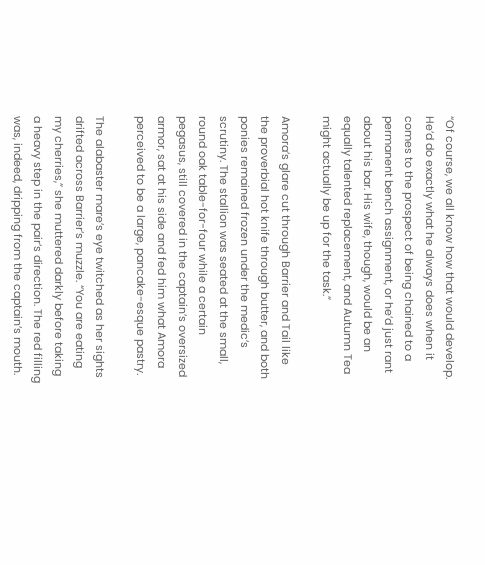“Of course, we all know how that would develop. He’d do exactly what he always does when it comes to the prospect of being chained to a permanent bench assignment, or he’d just rant about his bar. His wife, though, would be an equally talented replacement, and Autumn Tea might actually be up for the task.”

Amora’s glare cut through Barrier and Tail like the proverbial hot knife through butter, and both ponies remained frozen under the medic’s scrutiny. The stallion was seated at the small, round oak table-for-four while a certain pegasus, still covered in the captain’s oversized armor, sat at his side and fed him what Amora perceived to be a large, pancake-esque pastry.

The alabaster mare’s eye twitched as her sights drifted across Barrier’s muzzle. “You are eating my cherries,” she muttered darkly before taking a heavy step in the pair’s direction. The red filling was, indeed, dripping from the captain’s mouth.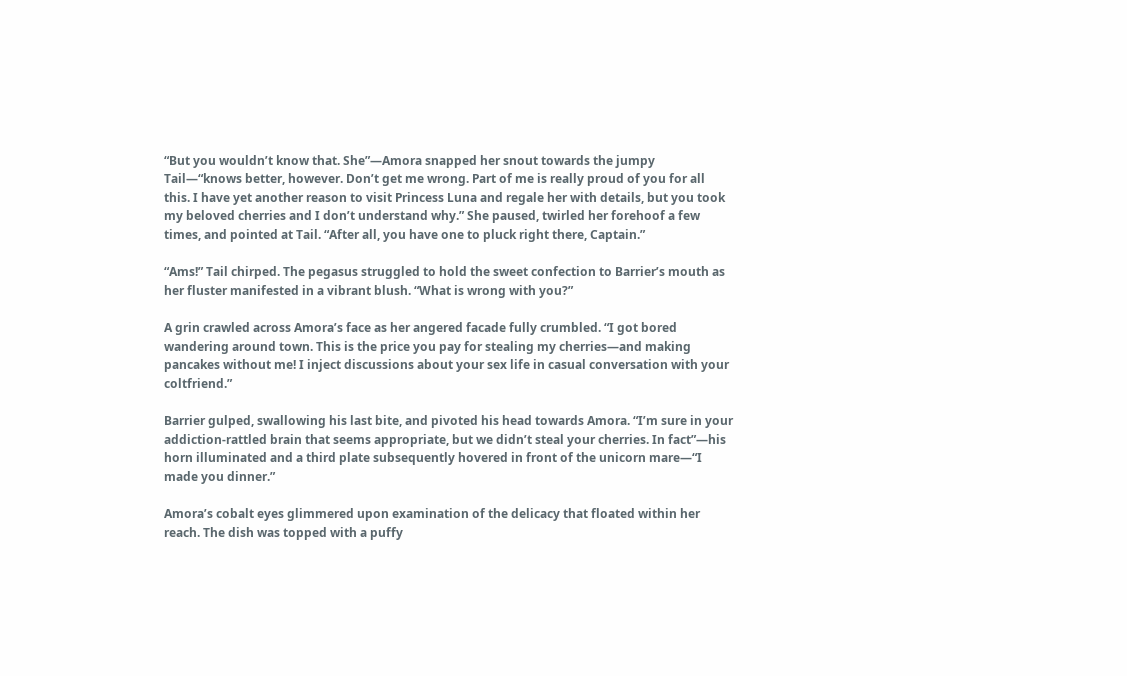“But you wouldn’t know that. She”—Amora snapped her snout towards the jumpy Tail—“knows better, however. Don’t get me wrong. Part of me is really proud of you for all this. I have yet another reason to visit Princess Luna and regale her with details, but you took my beloved cherries and I don’t understand why.” She paused, twirled her forehoof a few times, and pointed at Tail. “After all, you have one to pluck right there, Captain.”

“Ams!” Tail chirped. The pegasus struggled to hold the sweet confection to Barrier’s mouth as her fluster manifested in a vibrant blush. “What is wrong with you?”

A grin crawled across Amora’s face as her angered facade fully crumbled. “I got bored wandering around town. This is the price you pay for stealing my cherries—and making pancakes without me! I inject discussions about your sex life in casual conversation with your coltfriend.”

Barrier gulped, swallowing his last bite, and pivoted his head towards Amora. “I’m sure in your addiction-rattled brain that seems appropriate, but we didn’t steal your cherries. In fact”—his horn illuminated and a third plate subsequently hovered in front of the unicorn mare—“I made you dinner.”

Amora’s cobalt eyes glimmered upon examination of the delicacy that floated within her reach. The dish was topped with a puffy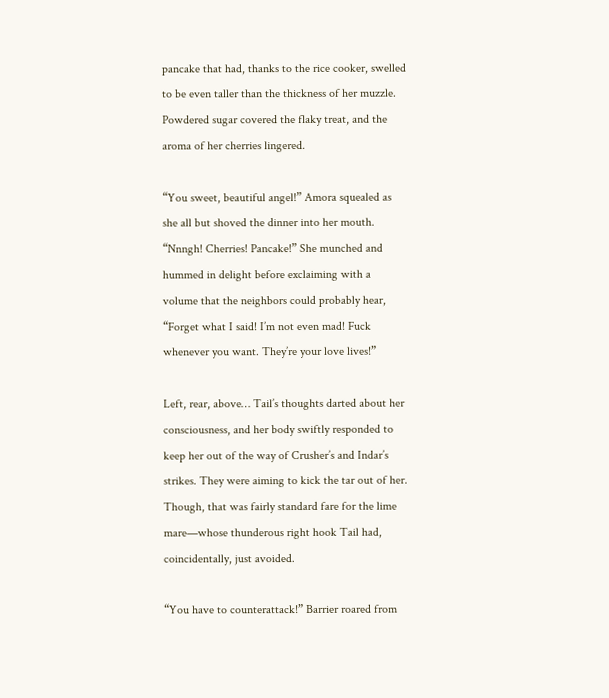pancake that had, thanks to the rice cooker, swelled to be even taller than the thickness of her muzzle. Powdered sugar covered the flaky treat, and the aroma of her cherries lingered.

“You sweet, beautiful angel!” Amora squealed as she all but shoved the dinner into her mouth. “Nnngh! Cherries! Pancake!” She munched and hummed in delight before exclaiming with a volume that the neighbors could probably hear, “Forget what I said! I’m not even mad! Fuck whenever you want. They’re your love lives!”

Left, rear, above… Tail’s thoughts darted about her consciousness, and her body swiftly responded to keep her out of the way of Crusher’s and Indar’s strikes. They were aiming to kick the tar out of her. Though, that was fairly standard fare for the lime mare—whose thunderous right hook Tail had, coincidentally, just avoided.

“You have to counterattack!” Barrier roared from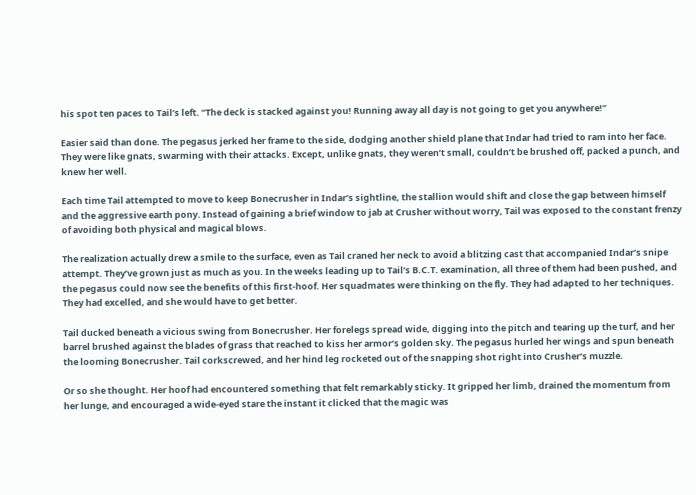his spot ten paces to Tail’s left. “The deck is stacked against you! Running away all day is not going to get you anywhere!”

Easier said than done. The pegasus jerked her frame to the side, dodging another shield plane that Indar had tried to ram into her face. They were like gnats, swarming with their attacks. Except, unlike gnats, they weren’t small, couldn’t be brushed off, packed a punch, and knew her well.

Each time Tail attempted to move to keep Bonecrusher in Indar’s sightline, the stallion would shift and close the gap between himself and the aggressive earth pony. Instead of gaining a brief window to jab at Crusher without worry, Tail was exposed to the constant frenzy of avoiding both physical and magical blows.

The realization actually drew a smile to the surface, even as Tail craned her neck to avoid a blitzing cast that accompanied Indar’s snipe attempt. They’ve grown just as much as you. In the weeks leading up to Tail’s B.C.T. examination, all three of them had been pushed, and the pegasus could now see the benefits of this first-hoof. Her squadmates were thinking on the fly. They had adapted to her techniques. They had excelled, and she would have to get better.

Tail ducked beneath a vicious swing from Bonecrusher. Her forelegs spread wide, digging into the pitch and tearing up the turf, and her barrel brushed against the blades of grass that reached to kiss her armor’s golden sky. The pegasus hurled her wings and spun beneath the looming Bonecrusher. Tail corkscrewed, and her hind leg rocketed out of the snapping shot right into Crusher’s muzzle.

Or so she thought. Her hoof had encountered something that felt remarkably sticky. It gripped her limb, drained the momentum from her lunge, and encouraged a wide-eyed stare the instant it clicked that the magic was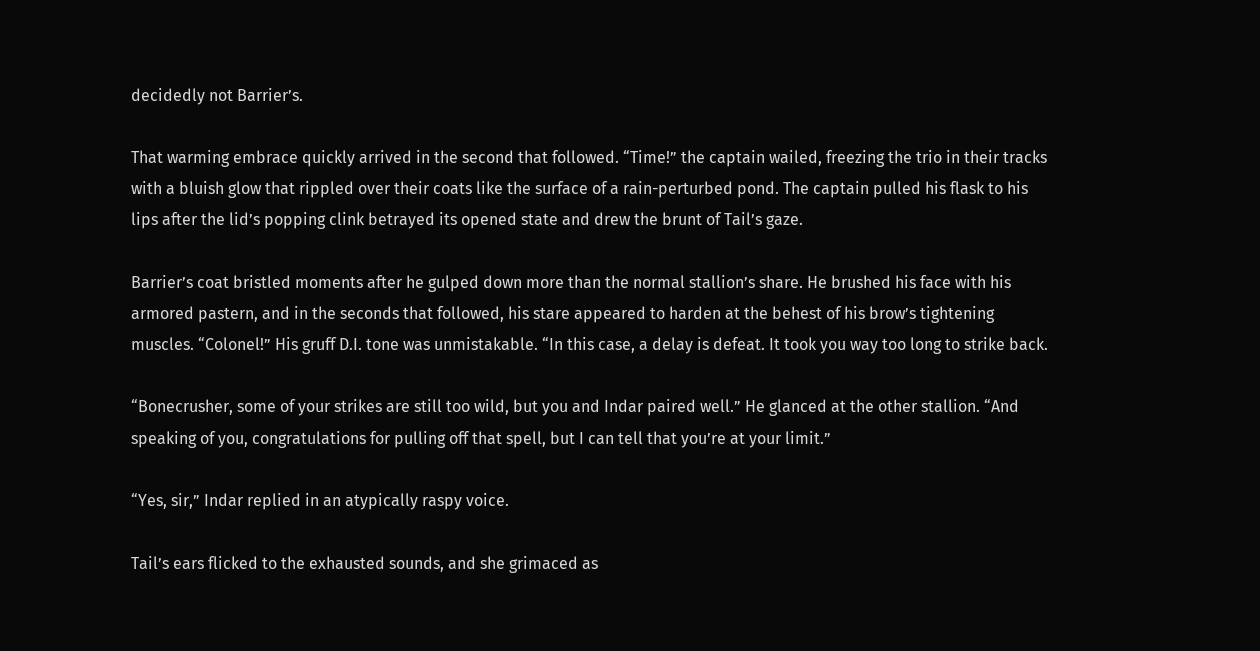decidedly not Barrier’s.

That warming embrace quickly arrived in the second that followed. “Time!” the captain wailed, freezing the trio in their tracks with a bluish glow that rippled over their coats like the surface of a rain-perturbed pond. The captain pulled his flask to his lips after the lid’s popping clink betrayed its opened state and drew the brunt of Tail’s gaze.

Barrier’s coat bristled moments after he gulped down more than the normal stallion’s share. He brushed his face with his armored pastern, and in the seconds that followed, his stare appeared to harden at the behest of his brow’s tightening muscles. “Colonel!” His gruff D.I. tone was unmistakable. “In this case, a delay is defeat. It took you way too long to strike back.

“Bonecrusher, some of your strikes are still too wild, but you and Indar paired well.” He glanced at the other stallion. “And speaking of you, congratulations for pulling off that spell, but I can tell that you’re at your limit.”

“Yes, sir,” Indar replied in an atypically raspy voice.

Tail’s ears flicked to the exhausted sounds, and she grimaced as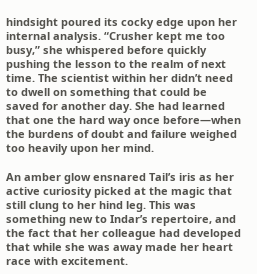hindsight poured its cocky edge upon her internal analysis. “Crusher kept me too busy,” she whispered before quickly pushing the lesson to the realm of next time. The scientist within her didn’t need to dwell on something that could be saved for another day. She had learned that one the hard way once before—when the burdens of doubt and failure weighed too heavily upon her mind.

An amber glow ensnared Tail’s iris as her active curiosity picked at the magic that still clung to her hind leg. This was something new to Indar’s repertoire, and the fact that her colleague had developed that while she was away made her heart race with excitement.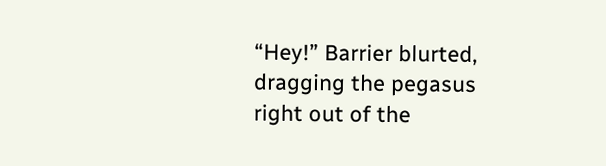“Hey!” Barrier blurted, dragging the pegasus right out of the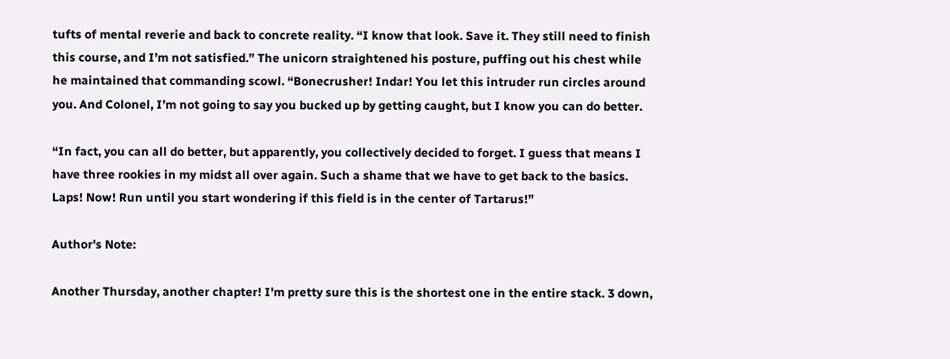tufts of mental reverie and back to concrete reality. “I know that look. Save it. They still need to finish this course, and I’m not satisfied.” The unicorn straightened his posture, puffing out his chest while he maintained that commanding scowl. “Bonecrusher! Indar! You let this intruder run circles around you. And Colonel, I’m not going to say you bucked up by getting caught, but I know you can do better.

“In fact, you can all do better, but apparently, you collectively decided to forget. I guess that means I have three rookies in my midst all over again. Such a shame that we have to get back to the basics. Laps! Now! Run until you start wondering if this field is in the center of Tartarus!”

Author's Note:

Another Thursday, another chapter! I'm pretty sure this is the shortest one in the entire stack. 3 down,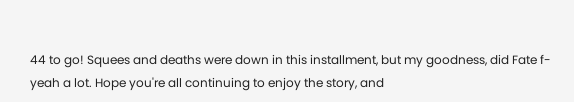44 to go! Squees and deaths were down in this installment, but my goodness, did Fate f-yeah a lot. Hope you're all continuing to enjoy the story, and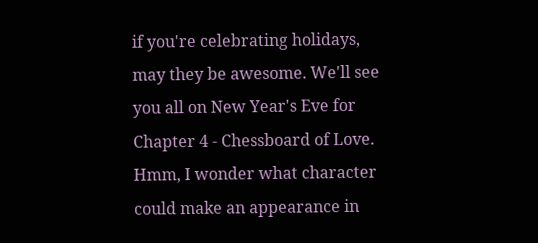if you're celebrating holidays, may they be awesome. We'll see you all on New Year's Eve for Chapter 4 - Chessboard of Love. Hmm, I wonder what character could make an appearance in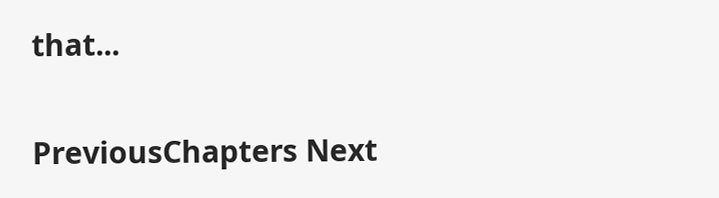that...

PreviousChapters Next